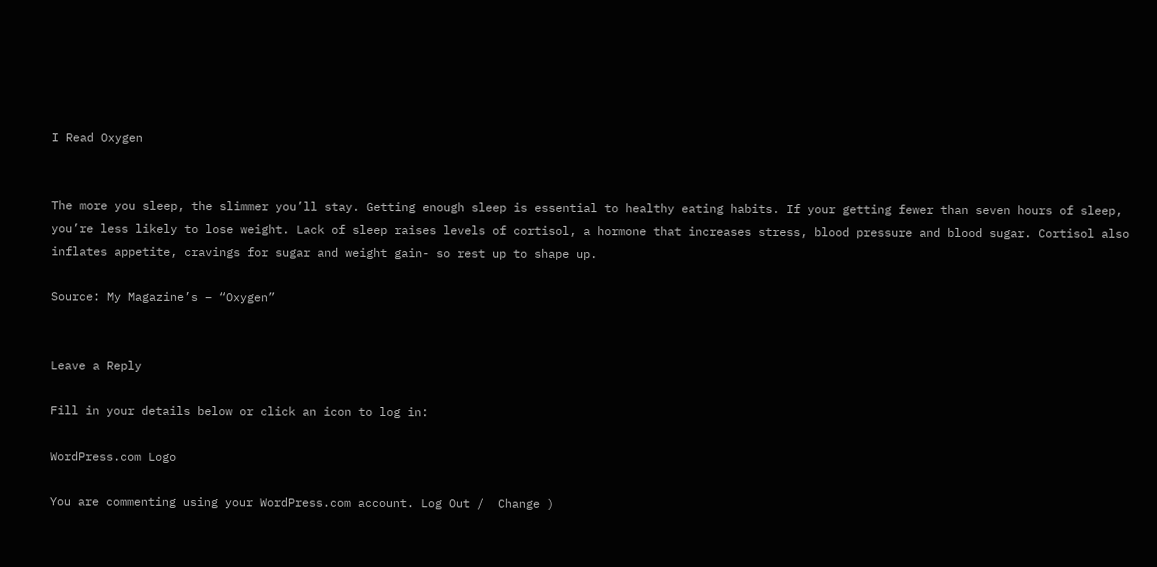I Read Oxygen


The more you sleep, the slimmer you’ll stay. Getting enough sleep is essential to healthy eating habits. If your getting fewer than seven hours of sleep, you’re less likely to lose weight. Lack of sleep raises levels of cortisol, a hormone that increases stress, blood pressure and blood sugar. Cortisol also inflates appetite, cravings for sugar and weight gain- so rest up to shape up.

Source: My Magazine’s – “Oxygen”


Leave a Reply

Fill in your details below or click an icon to log in:

WordPress.com Logo

You are commenting using your WordPress.com account. Log Out /  Change )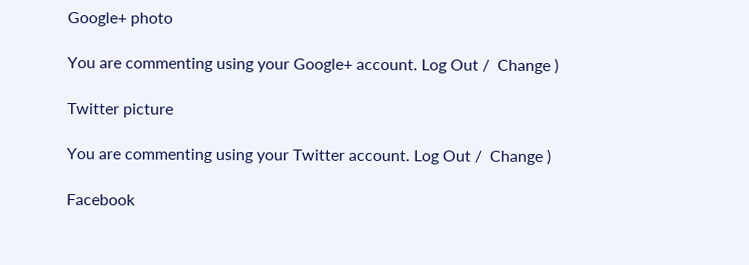Google+ photo

You are commenting using your Google+ account. Log Out /  Change )

Twitter picture

You are commenting using your Twitter account. Log Out /  Change )

Facebook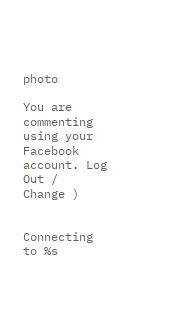photo

You are commenting using your Facebook account. Log Out /  Change )


Connecting to %s